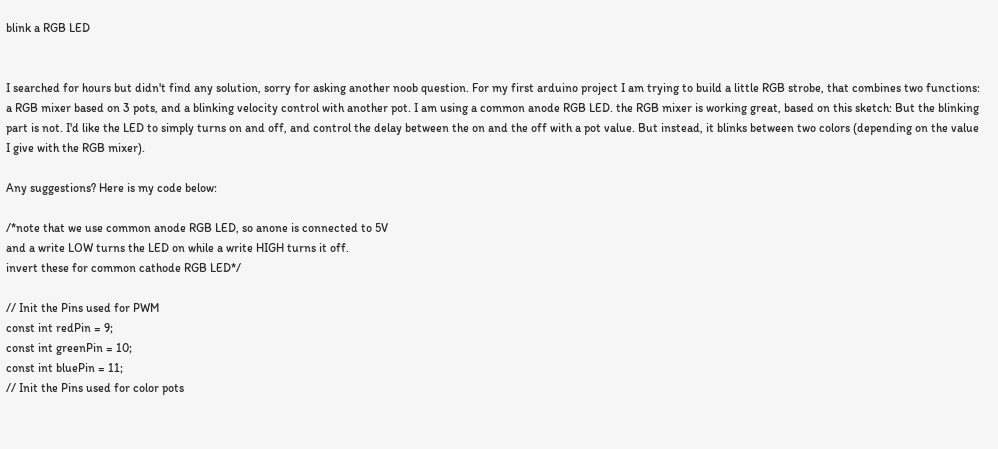blink a RGB LED


I searched for hours but didn't find any solution, sorry for asking another noob question. For my first arduino project I am trying to build a little RGB strobe, that combines two functions: a RGB mixer based on 3 pots, and a blinking velocity control with another pot. I am using a common anode RGB LED. the RGB mixer is working great, based on this sketch: But the blinking part is not. I'd like the LED to simply turns on and off, and control the delay between the on and the off with a pot value. But instead, it blinks between two colors (depending on the value I give with the RGB mixer).

Any suggestions? Here is my code below:

/*note that we use common anode RGB LED, so anone is connected to 5V
and a write LOW turns the LED on while a write HIGH turns it off.
invert these for common cathode RGB LED*/

// Init the Pins used for PWM
const int redPin = 9;
const int greenPin = 10;
const int bluePin = 11;
// Init the Pins used for color pots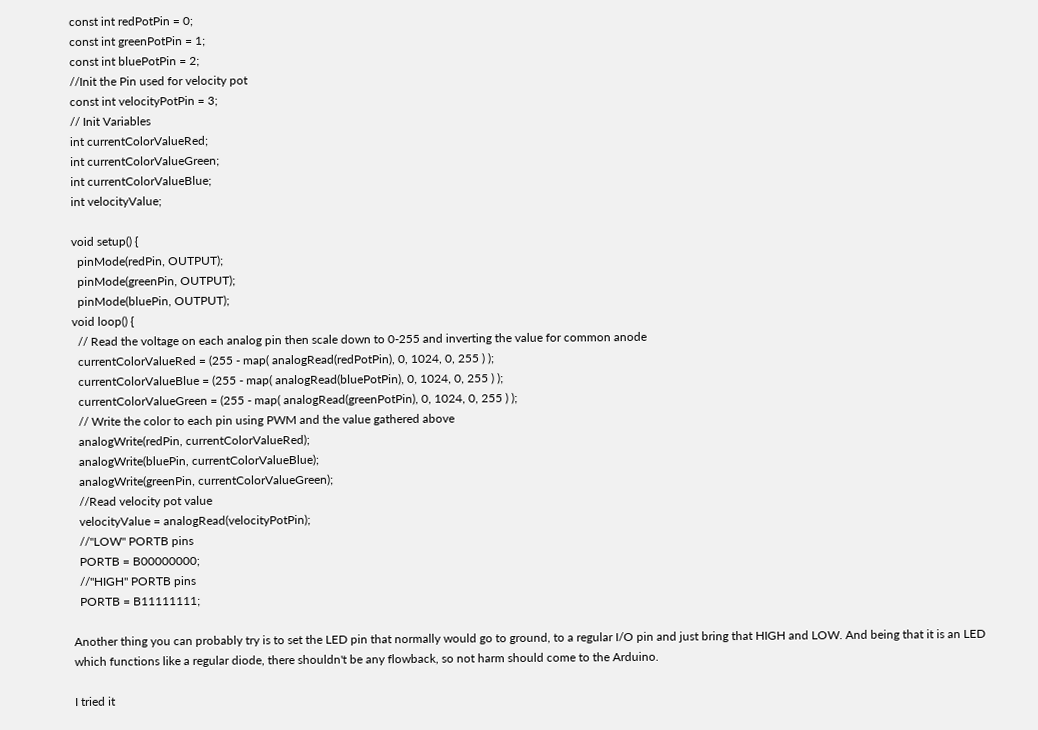const int redPotPin = 0;
const int greenPotPin = 1;
const int bluePotPin = 2;
//Init the Pin used for velocity pot
const int velocityPotPin = 3;
// Init Variables
int currentColorValueRed;
int currentColorValueGreen;
int currentColorValueBlue;
int velocityValue;

void setup() {
  pinMode(redPin, OUTPUT);
  pinMode(greenPin, OUTPUT);
  pinMode(bluePin, OUTPUT);
void loop() {
  // Read the voltage on each analog pin then scale down to 0-255 and inverting the value for common anode
  currentColorValueRed = (255 - map( analogRead(redPotPin), 0, 1024, 0, 255 ) );
  currentColorValueBlue = (255 - map( analogRead(bluePotPin), 0, 1024, 0, 255 ) );
  currentColorValueGreen = (255 - map( analogRead(greenPotPin), 0, 1024, 0, 255 ) );
  // Write the color to each pin using PWM and the value gathered above
  analogWrite(redPin, currentColorValueRed);
  analogWrite(bluePin, currentColorValueBlue);
  analogWrite(greenPin, currentColorValueGreen);
  //Read velocity pot value
  velocityValue = analogRead(velocityPotPin);
  //"LOW" PORTB pins
  PORTB = B00000000;
  //"HIGH" PORTB pins
  PORTB = B11111111;

Another thing you can probably try is to set the LED pin that normally would go to ground, to a regular I/O pin and just bring that HIGH and LOW. And being that it is an LED which functions like a regular diode, there shouldn't be any flowback, so not harm should come to the Arduino.

I tried it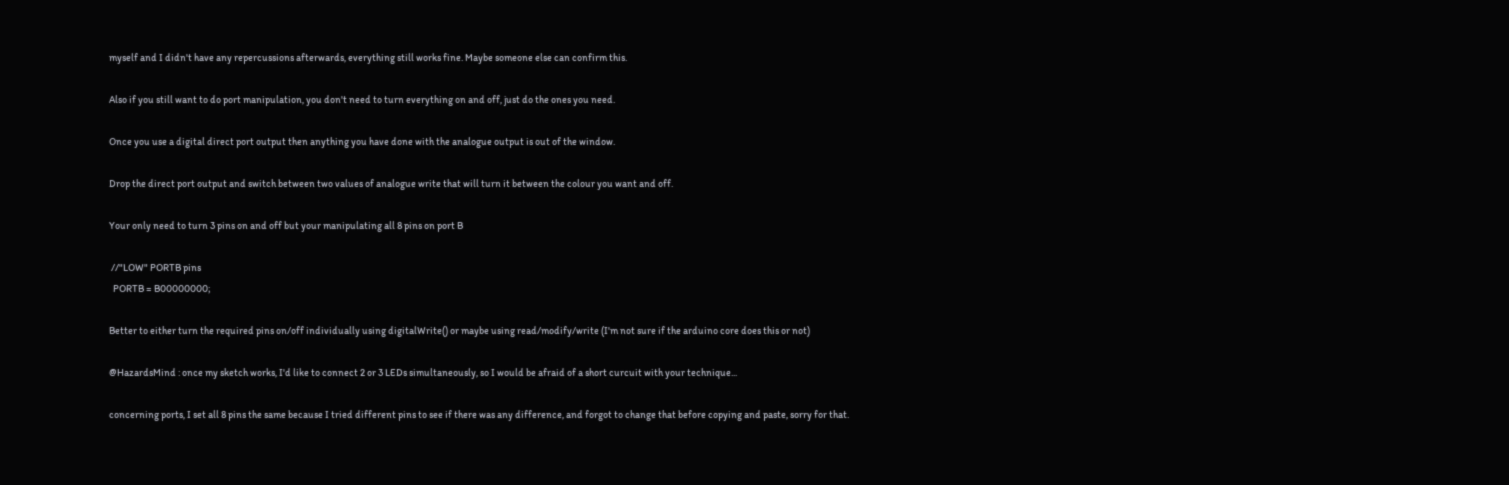myself and I didn't have any repercussions afterwards, everything still works fine. Maybe someone else can confirm this.

Also if you still want to do port manipulation, you don't need to turn everything on and off, just do the ones you need.

Once you use a digital direct port output then anything you have done with the analogue output is out of the window.

Drop the direct port output and switch between two values of analogue write that will turn it between the colour you want and off.

Your only need to turn 3 pins on and off but your manipulating all 8 pins on port B

 //"LOW" PORTB pins
  PORTB = B00000000;

Better to either turn the required pins on/off individually using digitalWrite() or maybe using read/modify/write (I'm not sure if the arduino core does this or not)

@HazardsMind : once my sketch works, I'd like to connect 2 or 3 LEDs simultaneously, so I would be afraid of a short curcuit with your technique...

concerning ports, I set all 8 pins the same because I tried different pins to see if there was any difference, and forgot to change that before copying and paste, sorry for that.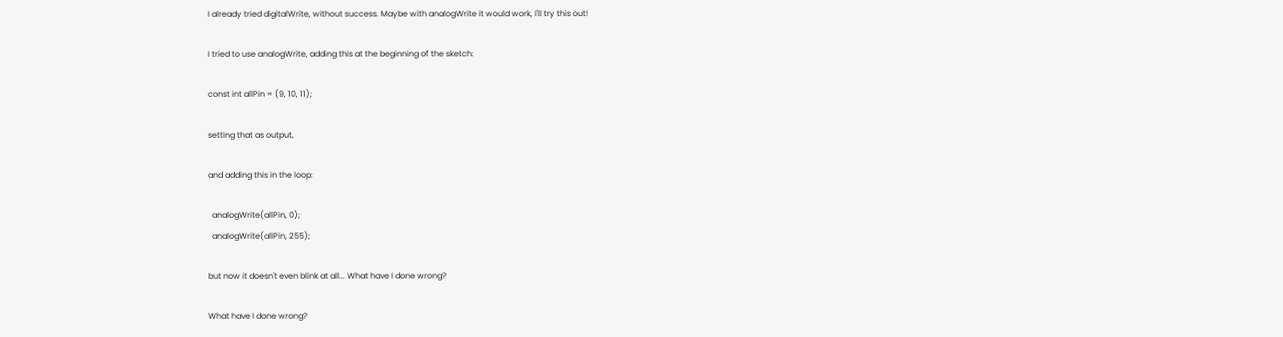I already tried digitalWrite, without success. Maybe with analogWrite it would work, I'll try this out!

I tried to use analogWrite, adding this at the beginning of the sketch:

const int allPin = (9, 10, 11);

setting that as output,

and adding this in the loop:

  analogWrite(allPin, 0);
  analogWrite(allPin, 255);

but now it doesn't even blink at all... What have I done wrong?

What have I done wrong?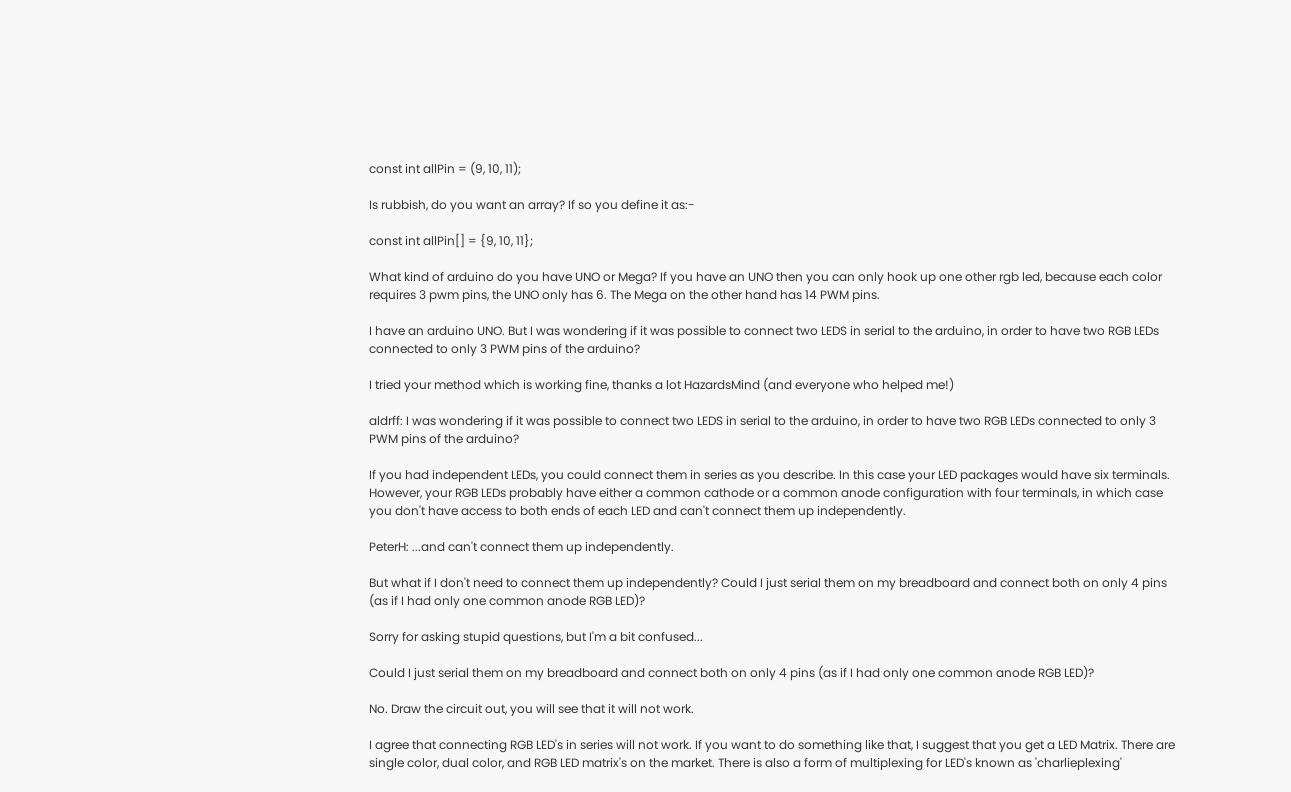const int allPin = (9, 10, 11);

Is rubbish, do you want an array? If so you define it as:-

const int allPin[] = {9, 10, 11};

What kind of arduino do you have UNO or Mega? If you have an UNO then you can only hook up one other rgb led, because each color requires 3 pwm pins, the UNO only has 6. The Mega on the other hand has 14 PWM pins.

I have an arduino UNO. But I was wondering if it was possible to connect two LEDS in serial to the arduino, in order to have two RGB LEDs connected to only 3 PWM pins of the arduino?

I tried your method which is working fine, thanks a lot HazardsMind (and everyone who helped me!)

aldrff: I was wondering if it was possible to connect two LEDS in serial to the arduino, in order to have two RGB LEDs connected to only 3 PWM pins of the arduino?

If you had independent LEDs, you could connect them in series as you describe. In this case your LED packages would have six terminals. However, your RGB LEDs probably have either a common cathode or a common anode configuration with four terminals, in which case you don't have access to both ends of each LED and can't connect them up independently.

PeterH: ...and can't connect them up independently.

But what if I don't need to connect them up independently? Could I just serial them on my breadboard and connect both on only 4 pins (as if I had only one common anode RGB LED)?

Sorry for asking stupid questions, but I'm a bit confused...

Could I just serial them on my breadboard and connect both on only 4 pins (as if I had only one common anode RGB LED)?

No. Draw the circuit out, you will see that it will not work.

I agree that connecting RGB LED's in series will not work. If you want to do something like that, I suggest that you get a LED Matrix. There are single color, dual color, and RGB LED matrix's on the market. There is also a form of multiplexing for LED's known as 'charlieplexing'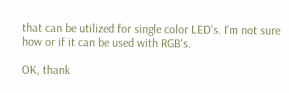that can be utilized for single color LED's. I'm not sure how or if it can be used with RGB's.

OK, thank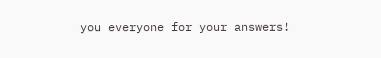you everyone for your answers!